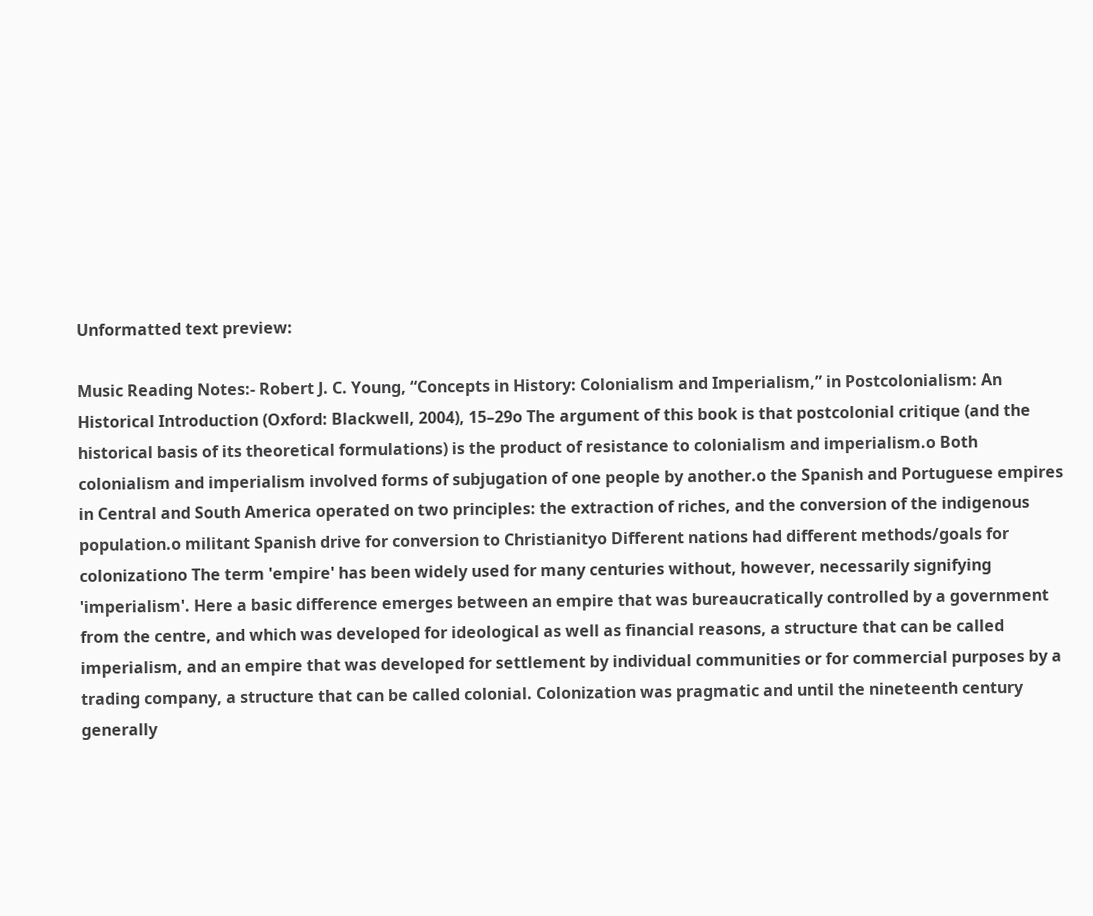Unformatted text preview:

Music Reading Notes:- Robert J. C. Young, “Concepts in History: Colonialism and Imperialism,” in Postcolonialism: An Historical Introduction (Oxford: Blackwell, 2004), 15–29o The argument of this book is that postcolonial critique (and the historical basis of its theoretical formulations) is the product of resistance to colonialism and imperialism.o Both colonialism and imperialism involved forms of subjugation of one people by another.o the Spanish and Portuguese empires in Central and South America operated on two principles: the extraction of riches, and the conversion of the indigenous population.o militant Spanish drive for conversion to Christianityo Different nations had different methods/goals for colonizationo The term 'empire' has been widely used for many centuries without, however, necessarily signifying 'imperialism'. Here a basic difference emerges between an empire that was bureaucratically controlled by a government from the centre, and which was developed for ideological as well as financial reasons, a structure that can be called imperialism, and an empire that was developed for settlement by individual communities or for commercial purposes by a trading company, a structure that can be called colonial. Colonization was pragmatic and until the nineteenth century generally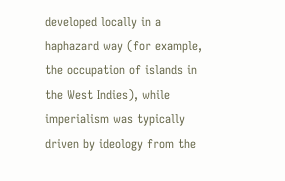developed locally in a haphazard way (for example, the occupation of islands in the West Indies), while imperialism was typically driven by ideology from the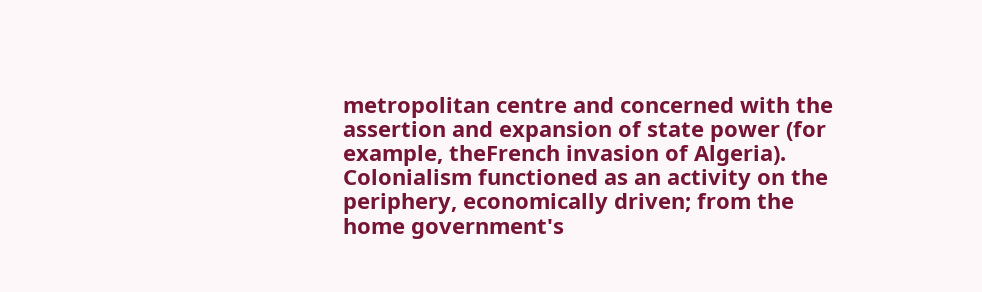metropolitan centre and concerned with the assertion and expansion of state power (for example, theFrench invasion of Algeria). Colonialism functioned as an activity on the periphery, economically driven; from the home government's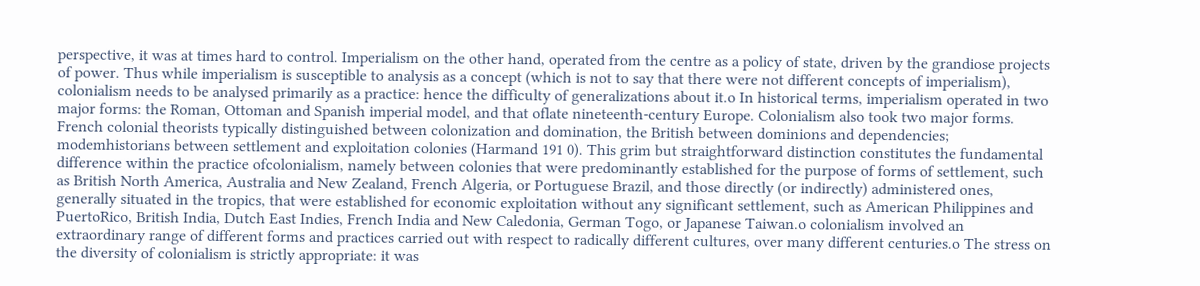perspective, it was at times hard to control. Imperialism on the other hand, operated from the centre as a policy of state, driven by the grandiose projects of power. Thus while imperialism is susceptible to analysis as a concept (which is not to say that there were not different concepts of imperialism), colonialism needs to be analysed primarily as a practice: hence the difficulty of generalizations about it.o In historical terms, imperialism operated in two major forms: the Roman, Ottoman and Spanish imperial model, and that oflate nineteenth-century Europe. Colonialism also took two major forms. French colonial theorists typically distinguished between colonization and domination, the British between dominions and dependencies; modemhistorians between settlement and exploitation colonies (Harmand 191 0). This grim but straightforward distinction constitutes the fundamental difference within the practice ofcolonialism, namely between colonies that were predominantly established for the purpose of forms of settlement, such as British North America, Australia and New Zealand, French Algeria, or Portuguese Brazil, and those directly (or indirectly) administered ones, generally situated in the tropics, that were established for economic exploitation without any significant settlement, such as American Philippines and PuertoRico, British India, Dutch East Indies, French India and New Caledonia, German Togo, or Japanese Taiwan.o colonialism involved an extraordinary range of different forms and practices carried out with respect to radically different cultures, over many different centuries.o The stress on the diversity of colonialism is strictly appropriate: it was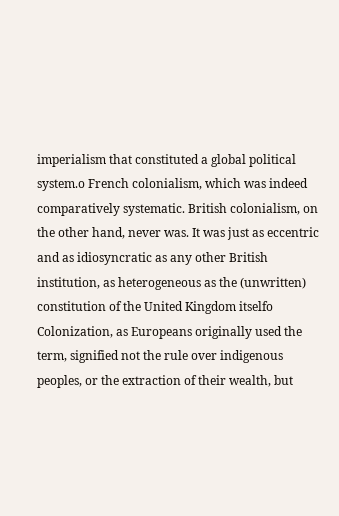imperialism that constituted a global political system.o French colonialism, which was indeed comparatively systematic. British colonialism, on the other hand, never was. It was just as eccentric and as idiosyncratic as any other British institution, as heterogeneous as the (unwritten) constitution of the United Kingdom itselfo Colonization, as Europeans originally used the term, signified not the rule over indigenous peoples, or the extraction of their wealth, but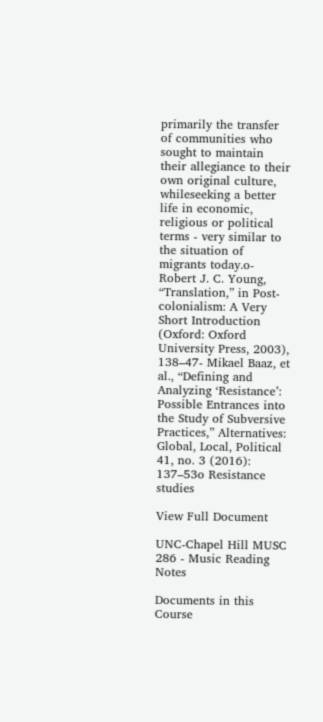primarily the transfer of communities who sought to maintain their allegiance to their own original culture, whileseeking a better life in economic, religious or political terms - very similar to the situation of migrants today.o- Robert J. C. Young, “Translation,” in Post-colonialism: A Very Short Introduction (Oxford: Oxford University Press, 2003), 138–47- Mikael Baaz, et al., “Defining and Analyzing ‘Resistance’: Possible Entrances into the Study of Subversive Practices,” Alternatives: Global, Local, Political 41, no. 3 (2016): 137–53o Resistance studies

View Full Document

UNC-Chapel Hill MUSC 286 - Music Reading Notes

Documents in this Course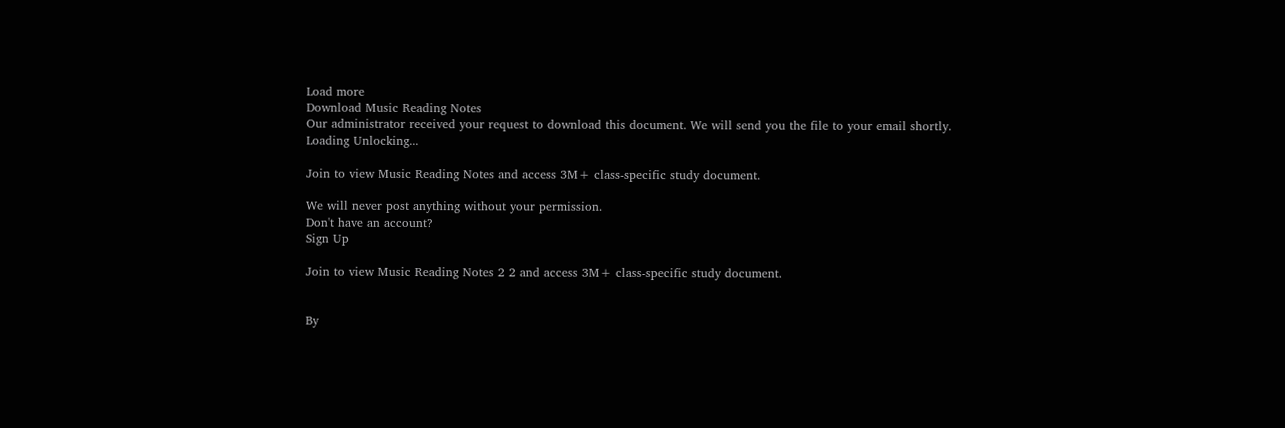Load more
Download Music Reading Notes
Our administrator received your request to download this document. We will send you the file to your email shortly.
Loading Unlocking...

Join to view Music Reading Notes and access 3M+ class-specific study document.

We will never post anything without your permission.
Don't have an account?
Sign Up

Join to view Music Reading Notes 2 2 and access 3M+ class-specific study document.


By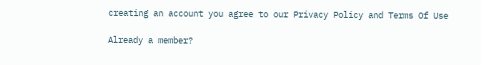creating an account you agree to our Privacy Policy and Terms Of Use

Already a member?